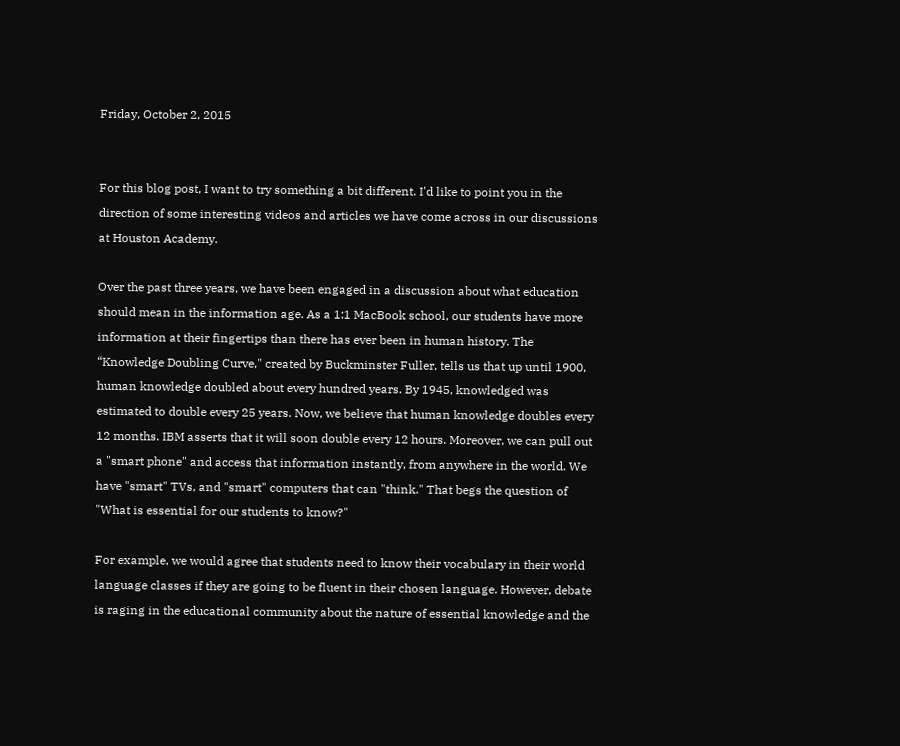Friday, October 2, 2015


For this blog post, I want to try something a bit different. I'd like to point you in the direction of some interesting videos and articles we have come across in our discussions at Houston Academy.

Over the past three years, we have been engaged in a discussion about what education should mean in the information age. As a 1:1 MacBook school, our students have more information at their fingertips than there has ever been in human history. The “Knowledge Doubling Curve," created by Buckminster Fuller, tells us that up until 1900, human knowledge doubled about every hundred years. By 1945, knowledged was estimated to double every 25 years. Now, we believe that human knowledge doubles every 12 months. IBM asserts that it will soon double every 12 hours. Moreover, we can pull out a "smart phone" and access that information instantly, from anywhere in the world. We have "smart" TVs, and "smart" computers that can "think." That begs the question of "What is essential for our students to know?"

For example, we would agree that students need to know their vocabulary in their world language classes if they are going to be fluent in their chosen language. However, debate is raging in the educational community about the nature of essential knowledge and the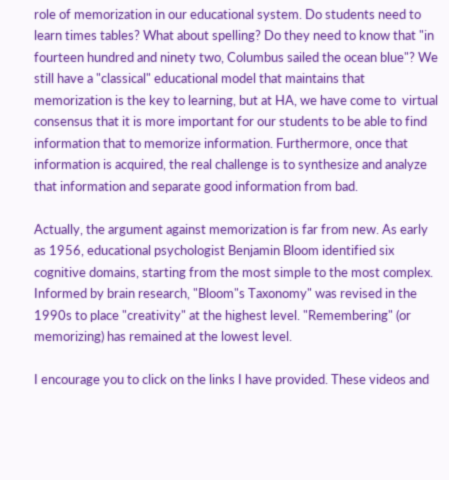role of memorization in our educational system. Do students need to learn times tables? What about spelling? Do they need to know that "in fourteen hundred and ninety two, Columbus sailed the ocean blue"? We still have a "classical" educational model that maintains that memorization is the key to learning, but at HA, we have come to  virtual consensus that it is more important for our students to be able to find information that to memorize information. Furthermore, once that information is acquired, the real challenge is to synthesize and analyze that information and separate good information from bad.

Actually, the argument against memorization is far from new. As early as 1956, educational psychologist Benjamin Bloom identified six cognitive domains, starting from the most simple to the most complex. Informed by brain research, "Bloom"s Taxonomy" was revised in the 1990s to place "creativity" at the highest level. "Remembering" (or memorizing) has remained at the lowest level.

I encourage you to click on the links I have provided. These videos and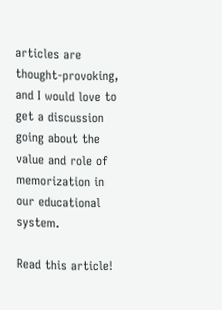articles are thought-provoking, and I would love to get a discussion going about the value and role of memorization in our educational system.

Read this article!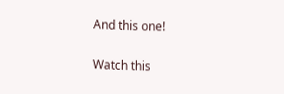And this one!

Watch this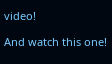video!

And watch this one!